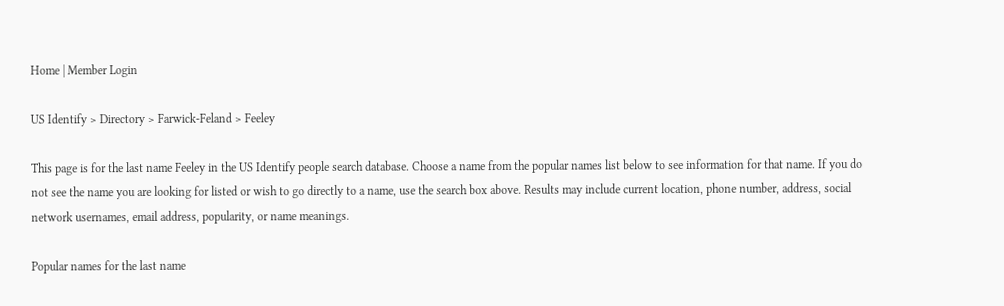Home | Member Login

US Identify > Directory > Farwick-Feland > Feeley

This page is for the last name Feeley in the US Identify people search database. Choose a name from the popular names list below to see information for that name. If you do not see the name you are looking for listed or wish to go directly to a name, use the search box above. Results may include current location, phone number, address, social network usernames, email address, popularity, or name meanings.

Popular names for the last name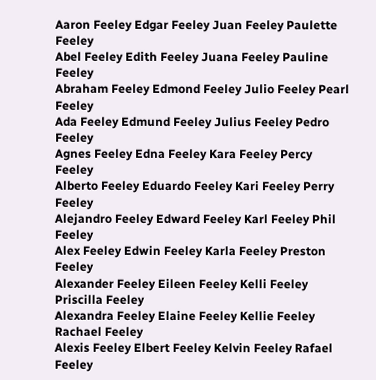Aaron Feeley Edgar Feeley Juan Feeley Paulette Feeley
Abel Feeley Edith Feeley Juana Feeley Pauline Feeley
Abraham Feeley Edmond Feeley Julio Feeley Pearl Feeley
Ada Feeley Edmund Feeley Julius Feeley Pedro Feeley
Agnes Feeley Edna Feeley Kara Feeley Percy Feeley
Alberto Feeley Eduardo Feeley Kari Feeley Perry Feeley
Alejandro Feeley Edward Feeley Karl Feeley Phil Feeley
Alex Feeley Edwin Feeley Karla Feeley Preston Feeley
Alexander Feeley Eileen Feeley Kelli Feeley Priscilla Feeley
Alexandra Feeley Elaine Feeley Kellie Feeley Rachael Feeley
Alexis Feeley Elbert Feeley Kelvin Feeley Rafael Feeley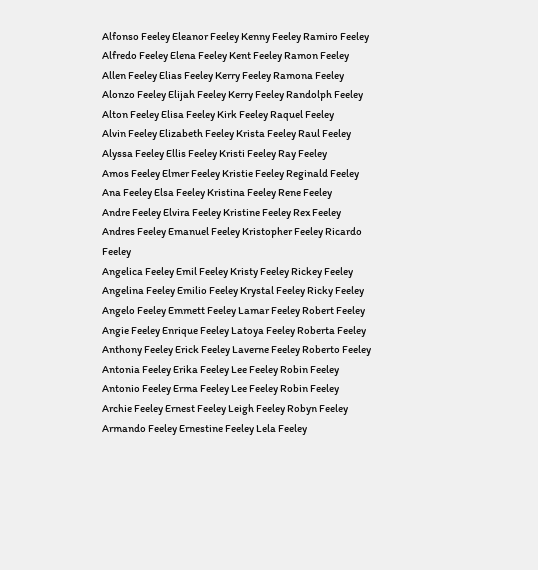Alfonso Feeley Eleanor Feeley Kenny Feeley Ramiro Feeley
Alfredo Feeley Elena Feeley Kent Feeley Ramon Feeley
Allen Feeley Elias Feeley Kerry Feeley Ramona Feeley
Alonzo Feeley Elijah Feeley Kerry Feeley Randolph Feeley
Alton Feeley Elisa Feeley Kirk Feeley Raquel Feeley
Alvin Feeley Elizabeth Feeley Krista Feeley Raul Feeley
Alyssa Feeley Ellis Feeley Kristi Feeley Ray Feeley
Amos Feeley Elmer Feeley Kristie Feeley Reginald Feeley
Ana Feeley Elsa Feeley Kristina Feeley Rene Feeley
Andre Feeley Elvira Feeley Kristine Feeley Rex Feeley
Andres Feeley Emanuel Feeley Kristopher Feeley Ricardo Feeley
Angelica Feeley Emil Feeley Kristy Feeley Rickey Feeley
Angelina Feeley Emilio Feeley Krystal Feeley Ricky Feeley
Angelo Feeley Emmett Feeley Lamar Feeley Robert Feeley
Angie Feeley Enrique Feeley Latoya Feeley Roberta Feeley
Anthony Feeley Erick Feeley Laverne Feeley Roberto Feeley
Antonia Feeley Erika Feeley Lee Feeley Robin Feeley
Antonio Feeley Erma Feeley Lee Feeley Robin Feeley
Archie Feeley Ernest Feeley Leigh Feeley Robyn Feeley
Armando Feeley Ernestine Feeley Lela Feeley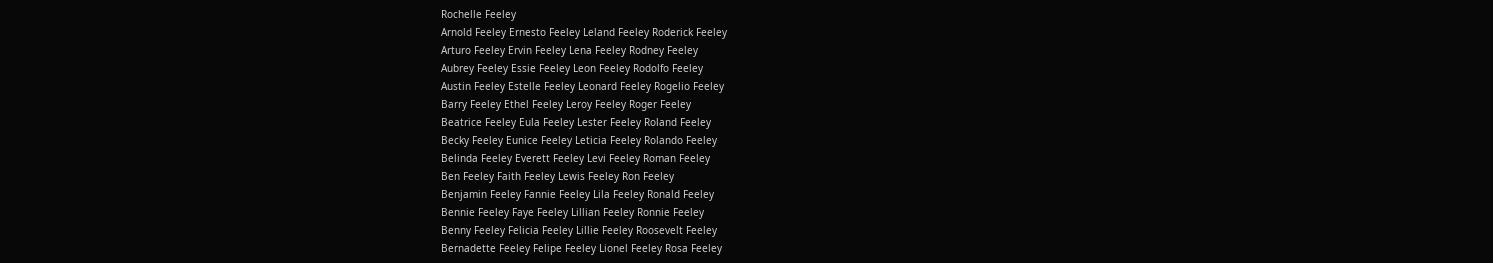Rochelle Feeley
Arnold Feeley Ernesto Feeley Leland Feeley Roderick Feeley
Arturo Feeley Ervin Feeley Lena Feeley Rodney Feeley
Aubrey Feeley Essie Feeley Leon Feeley Rodolfo Feeley
Austin Feeley Estelle Feeley Leonard Feeley Rogelio Feeley
Barry Feeley Ethel Feeley Leroy Feeley Roger Feeley
Beatrice Feeley Eula Feeley Lester Feeley Roland Feeley
Becky Feeley Eunice Feeley Leticia Feeley Rolando Feeley
Belinda Feeley Everett Feeley Levi Feeley Roman Feeley
Ben Feeley Faith Feeley Lewis Feeley Ron Feeley
Benjamin Feeley Fannie Feeley Lila Feeley Ronald Feeley
Bennie Feeley Faye Feeley Lillian Feeley Ronnie Feeley
Benny Feeley Felicia Feeley Lillie Feeley Roosevelt Feeley
Bernadette Feeley Felipe Feeley Lionel Feeley Rosa Feeley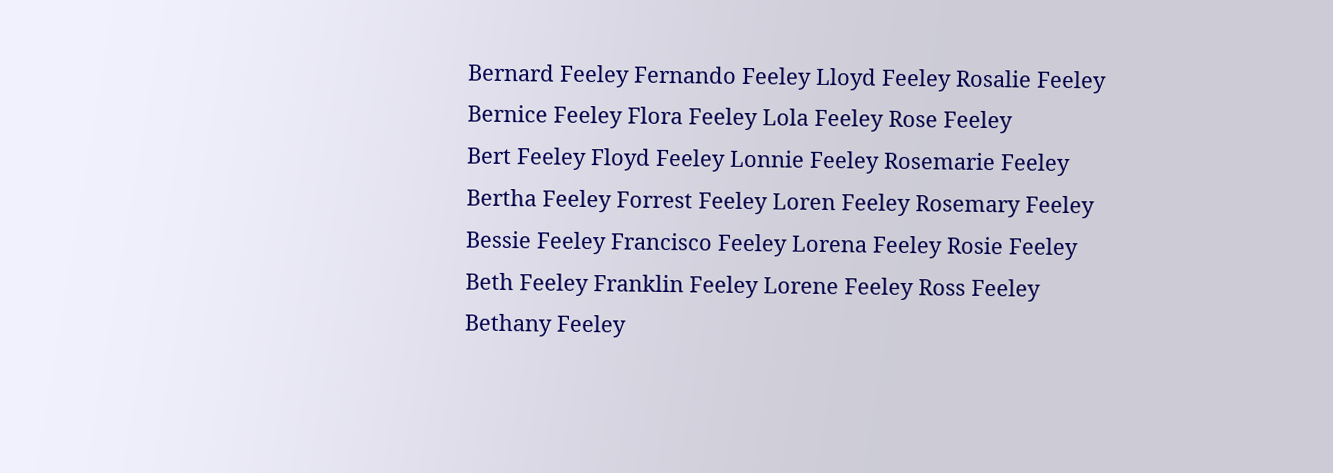Bernard Feeley Fernando Feeley Lloyd Feeley Rosalie Feeley
Bernice Feeley Flora Feeley Lola Feeley Rose Feeley
Bert Feeley Floyd Feeley Lonnie Feeley Rosemarie Feeley
Bertha Feeley Forrest Feeley Loren Feeley Rosemary Feeley
Bessie Feeley Francisco Feeley Lorena Feeley Rosie Feeley
Beth Feeley Franklin Feeley Lorene Feeley Ross Feeley
Bethany Feeley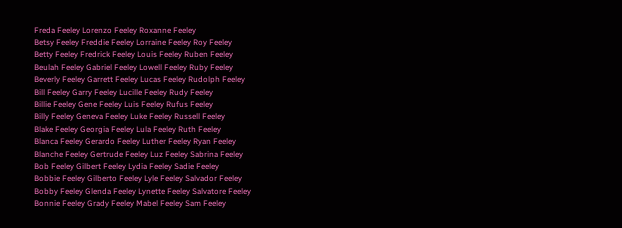Freda Feeley Lorenzo Feeley Roxanne Feeley
Betsy Feeley Freddie Feeley Lorraine Feeley Roy Feeley
Betty Feeley Fredrick Feeley Louis Feeley Ruben Feeley
Beulah Feeley Gabriel Feeley Lowell Feeley Ruby Feeley
Beverly Feeley Garrett Feeley Lucas Feeley Rudolph Feeley
Bill Feeley Garry Feeley Lucille Feeley Rudy Feeley
Billie Feeley Gene Feeley Luis Feeley Rufus Feeley
Billy Feeley Geneva Feeley Luke Feeley Russell Feeley
Blake Feeley Georgia Feeley Lula Feeley Ruth Feeley
Blanca Feeley Gerardo Feeley Luther Feeley Ryan Feeley
Blanche Feeley Gertrude Feeley Luz Feeley Sabrina Feeley
Bob Feeley Gilbert Feeley Lydia Feeley Sadie Feeley
Bobbie Feeley Gilberto Feeley Lyle Feeley Salvador Feeley
Bobby Feeley Glenda Feeley Lynette Feeley Salvatore Feeley
Bonnie Feeley Grady Feeley Mabel Feeley Sam Feeley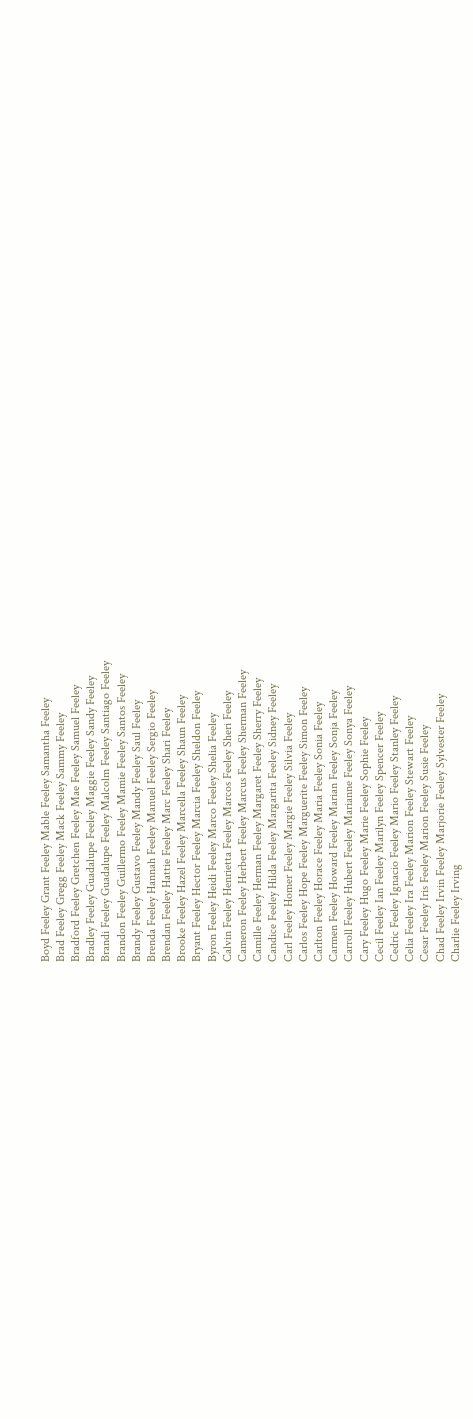Boyd Feeley Grant Feeley Mable Feeley Samantha Feeley
Brad Feeley Gregg Feeley Mack Feeley Sammy Feeley
Bradford Feeley Gretchen Feeley Mae Feeley Samuel Feeley
Bradley Feeley Guadalupe Feeley Maggie Feeley Sandy Feeley
Brandi Feeley Guadalupe Feeley Malcolm Feeley Santiago Feeley
Brandon Feeley Guillermo Feeley Mamie Feeley Santos Feeley
Brandy Feeley Gustavo Feeley Mandy Feeley Saul Feeley
Brenda Feeley Hannah Feeley Manuel Feeley Sergio Feeley
Brendan Feeley Hattie Feeley Marc Feeley Shari Feeley
Brooke Feeley Hazel Feeley Marcella Feeley Shaun Feeley
Bryant Feeley Hector Feeley Marcia Feeley Sheldon Feeley
Byron Feeley Heidi Feeley Marco Feeley Shelia Feeley
Calvin Feeley Henrietta Feeley Marcos Feeley Sheri Feeley
Cameron Feeley Herbert Feeley Marcus Feeley Sherman Feeley
Camille Feeley Herman Feeley Margaret Feeley Sherry Feeley
Candice Feeley Hilda Feeley Margarita Feeley Sidney Feeley
Carl Feeley Homer Feeley Margie Feeley Silvia Feeley
Carlos Feeley Hope Feeley Marguerite Feeley Simon Feeley
Carlton Feeley Horace Feeley Maria Feeley Sonia Feeley
Carmen Feeley Howard Feeley Marian Feeley Sonja Feeley
Carroll Feeley Hubert Feeley Marianne Feeley Sonya Feeley
Cary Feeley Hugo Feeley Marie Feeley Sophie Feeley
Cecil Feeley Ian Feeley Marilyn Feeley Spencer Feeley
Cedric Feeley Ignacio Feeley Mario Feeley Stanley Feeley
Celia Feeley Ira Feeley Marion Feeley Stewart Feeley
Cesar Feeley Iris Feeley Marion Feeley Susie Feeley
Chad Feeley Irvin Feeley Marjorie Feeley Sylvester Feeley
Charlie Feeley Irving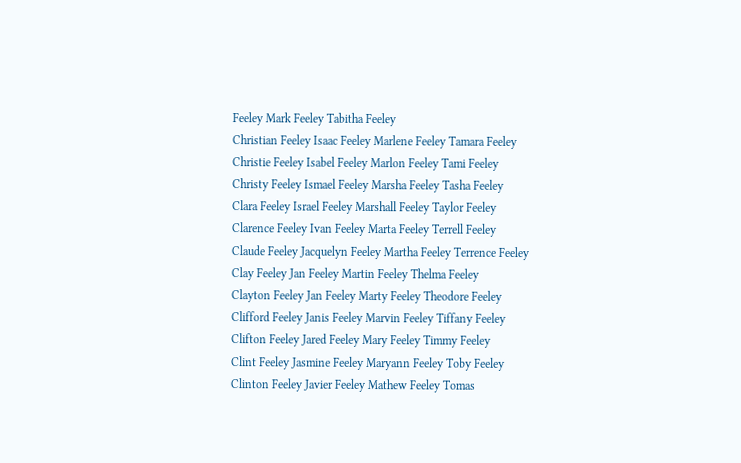Feeley Mark Feeley Tabitha Feeley
Christian Feeley Isaac Feeley Marlene Feeley Tamara Feeley
Christie Feeley Isabel Feeley Marlon Feeley Tami Feeley
Christy Feeley Ismael Feeley Marsha Feeley Tasha Feeley
Clara Feeley Israel Feeley Marshall Feeley Taylor Feeley
Clarence Feeley Ivan Feeley Marta Feeley Terrell Feeley
Claude Feeley Jacquelyn Feeley Martha Feeley Terrence Feeley
Clay Feeley Jan Feeley Martin Feeley Thelma Feeley
Clayton Feeley Jan Feeley Marty Feeley Theodore Feeley
Clifford Feeley Janis Feeley Marvin Feeley Tiffany Feeley
Clifton Feeley Jared Feeley Mary Feeley Timmy Feeley
Clint Feeley Jasmine Feeley Maryann Feeley Toby Feeley
Clinton Feeley Javier Feeley Mathew Feeley Tomas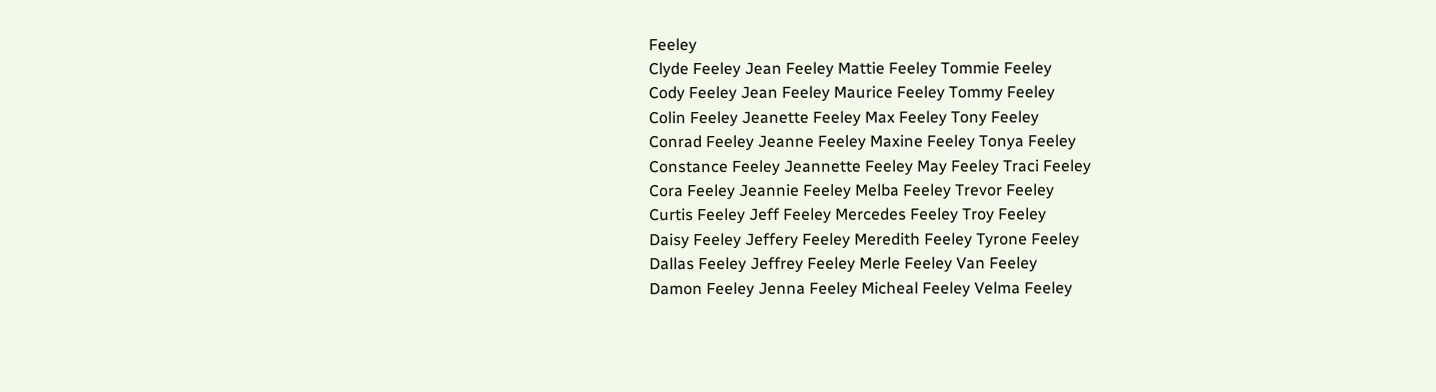Feeley
Clyde Feeley Jean Feeley Mattie Feeley Tommie Feeley
Cody Feeley Jean Feeley Maurice Feeley Tommy Feeley
Colin Feeley Jeanette Feeley Max Feeley Tony Feeley
Conrad Feeley Jeanne Feeley Maxine Feeley Tonya Feeley
Constance Feeley Jeannette Feeley May Feeley Traci Feeley
Cora Feeley Jeannie Feeley Melba Feeley Trevor Feeley
Curtis Feeley Jeff Feeley Mercedes Feeley Troy Feeley
Daisy Feeley Jeffery Feeley Meredith Feeley Tyrone Feeley
Dallas Feeley Jeffrey Feeley Merle Feeley Van Feeley
Damon Feeley Jenna Feeley Micheal Feeley Velma Feeley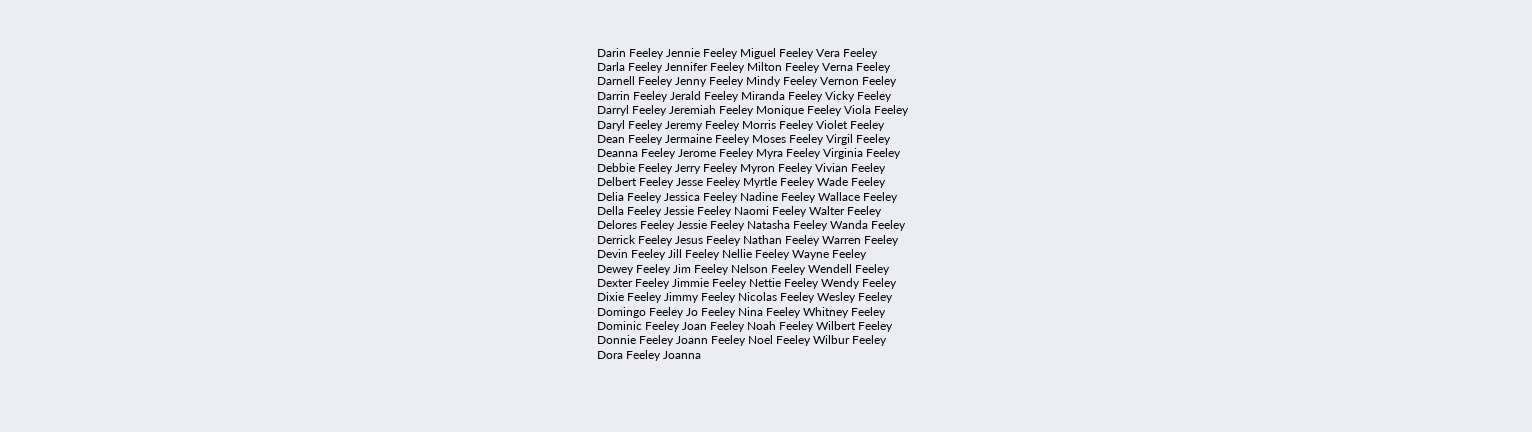Darin Feeley Jennie Feeley Miguel Feeley Vera Feeley
Darla Feeley Jennifer Feeley Milton Feeley Verna Feeley
Darnell Feeley Jenny Feeley Mindy Feeley Vernon Feeley
Darrin Feeley Jerald Feeley Miranda Feeley Vicky Feeley
Darryl Feeley Jeremiah Feeley Monique Feeley Viola Feeley
Daryl Feeley Jeremy Feeley Morris Feeley Violet Feeley
Dean Feeley Jermaine Feeley Moses Feeley Virgil Feeley
Deanna Feeley Jerome Feeley Myra Feeley Virginia Feeley
Debbie Feeley Jerry Feeley Myron Feeley Vivian Feeley
Delbert Feeley Jesse Feeley Myrtle Feeley Wade Feeley
Delia Feeley Jessica Feeley Nadine Feeley Wallace Feeley
Della Feeley Jessie Feeley Naomi Feeley Walter Feeley
Delores Feeley Jessie Feeley Natasha Feeley Wanda Feeley
Derrick Feeley Jesus Feeley Nathan Feeley Warren Feeley
Devin Feeley Jill Feeley Nellie Feeley Wayne Feeley
Dewey Feeley Jim Feeley Nelson Feeley Wendell Feeley
Dexter Feeley Jimmie Feeley Nettie Feeley Wendy Feeley
Dixie Feeley Jimmy Feeley Nicolas Feeley Wesley Feeley
Domingo Feeley Jo Feeley Nina Feeley Whitney Feeley
Dominic Feeley Joan Feeley Noah Feeley Wilbert Feeley
Donnie Feeley Joann Feeley Noel Feeley Wilbur Feeley
Dora Feeley Joanna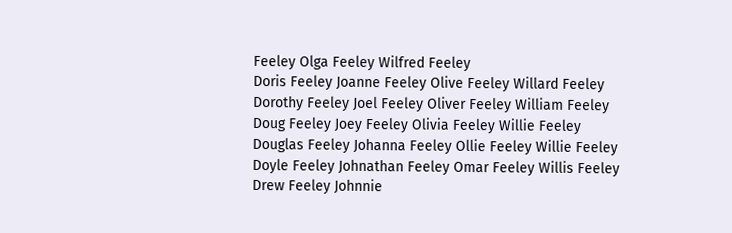Feeley Olga Feeley Wilfred Feeley
Doris Feeley Joanne Feeley Olive Feeley Willard Feeley
Dorothy Feeley Joel Feeley Oliver Feeley William Feeley
Doug Feeley Joey Feeley Olivia Feeley Willie Feeley
Douglas Feeley Johanna Feeley Ollie Feeley Willie Feeley
Doyle Feeley Johnathan Feeley Omar Feeley Willis Feeley
Drew Feeley Johnnie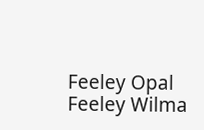Feeley Opal Feeley Wilma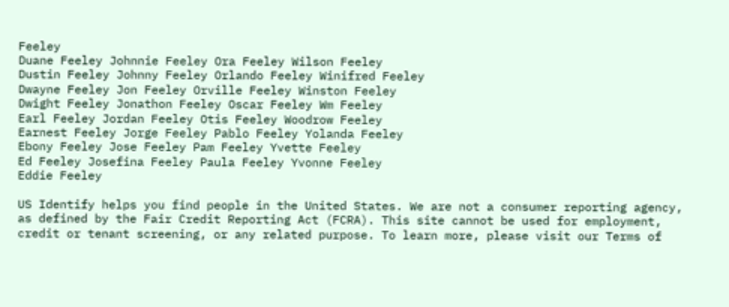Feeley
Duane Feeley Johnnie Feeley Ora Feeley Wilson Feeley
Dustin Feeley Johnny Feeley Orlando Feeley Winifred Feeley
Dwayne Feeley Jon Feeley Orville Feeley Winston Feeley
Dwight Feeley Jonathon Feeley Oscar Feeley Wm Feeley
Earl Feeley Jordan Feeley Otis Feeley Woodrow Feeley
Earnest Feeley Jorge Feeley Pablo Feeley Yolanda Feeley
Ebony Feeley Jose Feeley Pam Feeley Yvette Feeley
Ed Feeley Josefina Feeley Paula Feeley Yvonne Feeley
Eddie Feeley

US Identify helps you find people in the United States. We are not a consumer reporting agency, as defined by the Fair Credit Reporting Act (FCRA). This site cannot be used for employment, credit or tenant screening, or any related purpose. To learn more, please visit our Terms of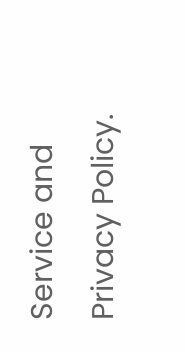Service and Privacy Policy.